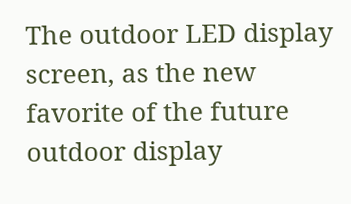The outdoor LED display screen, as the new favorite of the future outdoor display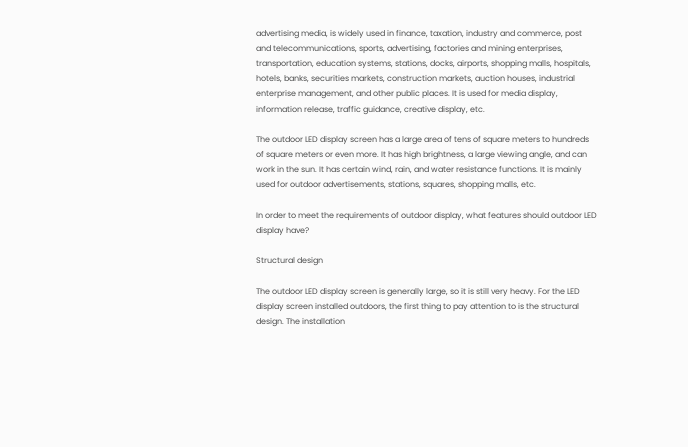advertising media, is widely used in finance, taxation, industry and commerce, post and telecommunications, sports, advertising, factories and mining enterprises, transportation, education systems, stations, docks, airports, shopping malls, hospitals, hotels, banks, securities markets, construction markets, auction houses, industrial enterprise management, and other public places. It is used for media display, information release, traffic guidance, creative display, etc.

The outdoor LED display screen has a large area of tens of square meters to hundreds of square meters or even more. It has high brightness, a large viewing angle, and can work in the sun. It has certain wind, rain, and water resistance functions. It is mainly used for outdoor advertisements, stations, squares, shopping malls, etc.

In order to meet the requirements of outdoor display, what features should outdoor LED display have?

Structural design

The outdoor LED display screen is generally large, so it is still very heavy. For the LED display screen installed outdoors, the first thing to pay attention to is the structural design. The installation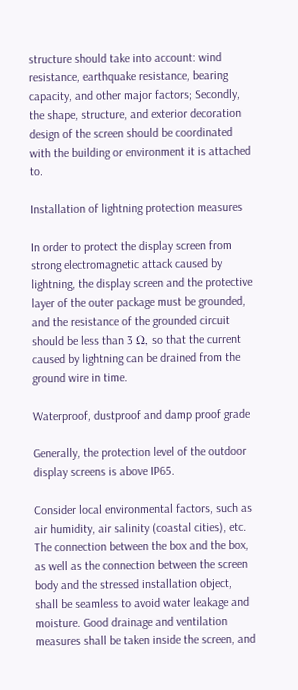structure should take into account: wind resistance, earthquake resistance, bearing capacity, and other major factors; Secondly, the shape, structure, and exterior decoration design of the screen should be coordinated with the building or environment it is attached to.

Installation of lightning protection measures

In order to protect the display screen from strong electromagnetic attack caused by lightning, the display screen and the protective layer of the outer package must be grounded, and the resistance of the grounded circuit should be less than 3 Ω, so that the current caused by lightning can be drained from the ground wire in time.

Waterproof, dustproof and damp proof grade

Generally, the protection level of the outdoor display screens is above IP65.

Consider local environmental factors, such as air humidity, air salinity (coastal cities), etc. The connection between the box and the box, as well as the connection between the screen body and the stressed installation object, shall be seamless to avoid water leakage and moisture. Good drainage and ventilation measures shall be taken inside the screen, and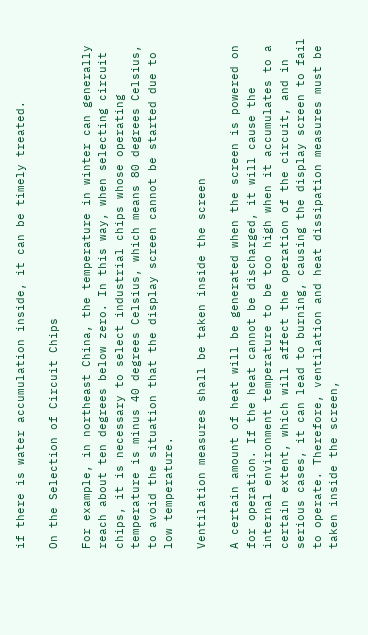if there is water accumulation inside, it can be timely treated.

On the Selection of Circuit Chips

For example, in northeast China, the temperature in winter can generally reach about ten degrees below zero. In this way, when selecting circuit chips, it is necessary to select industrial chips whose operating temperature is minus 40 degrees Celsius, which means 80 degrees Celsius, to avoid the situation that the display screen cannot be started due to low temperature.

Ventilation measures shall be taken inside the screen

A certain amount of heat will be generated when the screen is powered on for operation. If the heat cannot be discharged, it will cause the internal environment temperature to be too high when it accumulates to a certain extent, which will affect the operation of the circuit, and in serious cases, it can lead to burning, causing the display screen to fail to operate. Therefore, ventilation and heat dissipation measures must be taken inside the screen,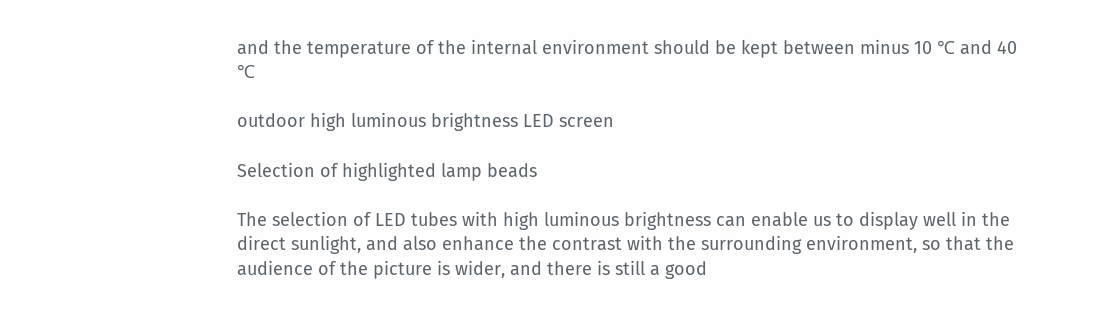and the temperature of the internal environment should be kept between minus 10 ℃ and 40 ℃

outdoor high luminous brightness LED screen

Selection of highlighted lamp beads

The selection of LED tubes with high luminous brightness can enable us to display well in the direct sunlight, and also enhance the contrast with the surrounding environment, so that the audience of the picture is wider, and there is still a good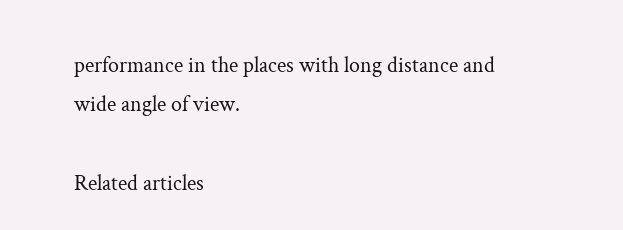performance in the places with long distance and wide angle of view.

Related articles